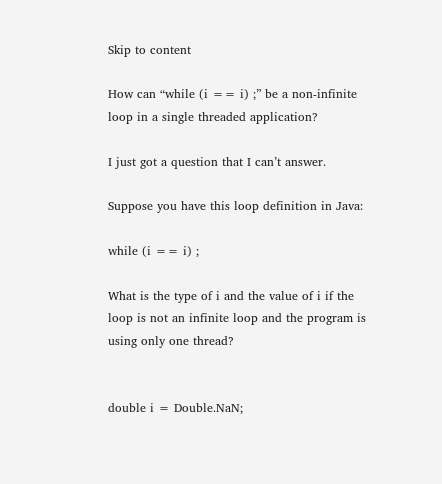Skip to content

How can “while (i == i) ;” be a non-infinite loop in a single threaded application?

I just got a question that I can’t answer.

Suppose you have this loop definition in Java:

while (i == i) ;

What is the type of i and the value of i if the loop is not an infinite loop and the program is using only one thread?


double i = Double.NaN;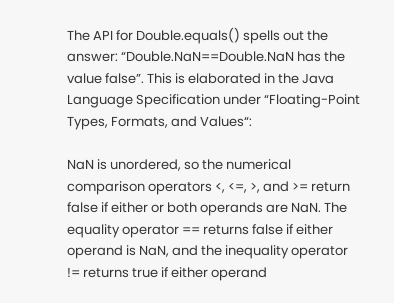The API for Double.equals() spells out the answer: “Double.NaN==Double.NaN has the value false”. This is elaborated in the Java Language Specification under “Floating-Point Types, Formats, and Values“:

NaN is unordered, so the numerical comparison operators <, <=, >, and >= return false if either or both operands are NaN. The equality operator == returns false if either operand is NaN, and the inequality operator != returns true if either operand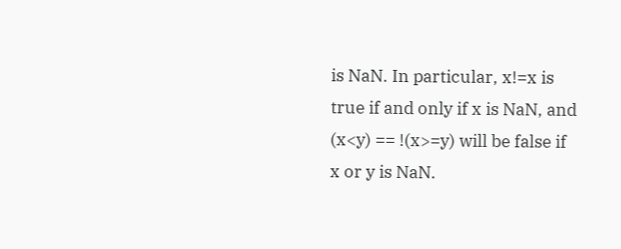is NaN. In particular, x!=x is true if and only if x is NaN, and (x<y) == !(x>=y) will be false if x or y is NaN.